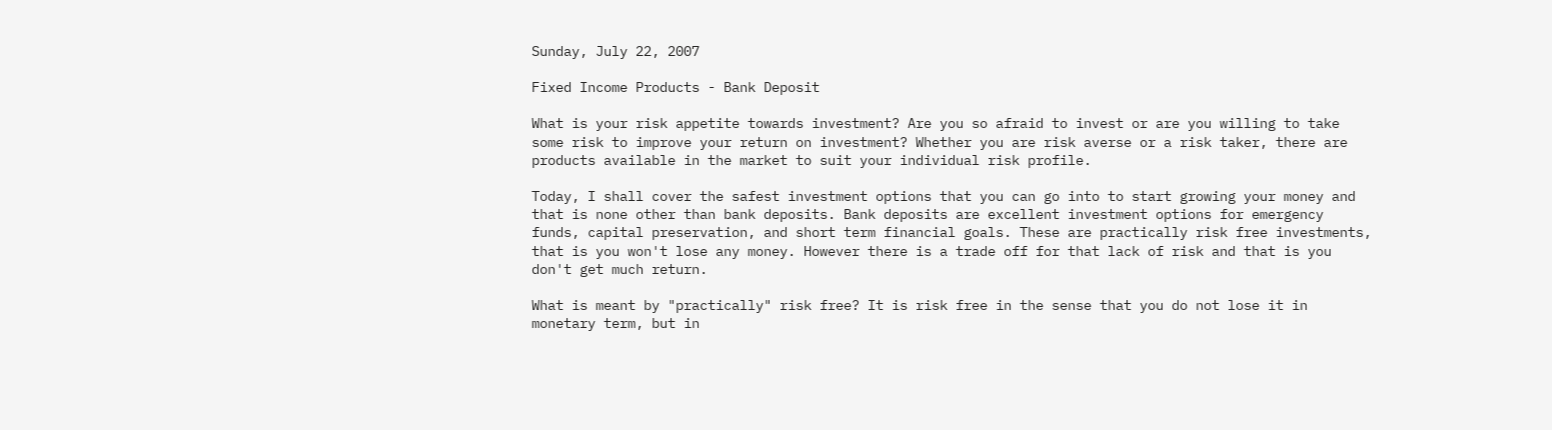Sunday, July 22, 2007

Fixed Income Products - Bank Deposit

What is your risk appetite towards investment? Are you so afraid to invest or are you willing to take some risk to improve your return on investment? Whether you are risk averse or a risk taker, there are products available in the market to suit your individual risk profile.

Today, I shall cover the safest investment options that you can go into to start growing your money and that is none other than bank deposits. Bank deposits are excellent investment options for emergency funds, capital preservation, and short term financial goals. These are practically risk free investments, that is you won't lose any money. However there is a trade off for that lack of risk and that is you don't get much return.

What is meant by "practically" risk free? It is risk free in the sense that you do not lose it in monetary term, but in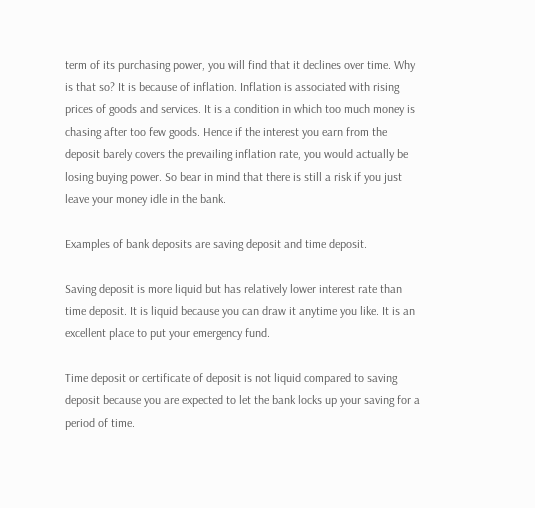term of its purchasing power, you will find that it declines over time. Why is that so? It is because of inflation. Inflation is associated with rising prices of goods and services. It is a condition in which too much money is chasing after too few goods. Hence if the interest you earn from the deposit barely covers the prevailing inflation rate, you would actually be losing buying power. So bear in mind that there is still a risk if you just leave your money idle in the bank.

Examples of bank deposits are saving deposit and time deposit.

Saving deposit is more liquid but has relatively lower interest rate than time deposit. It is liquid because you can draw it anytime you like. It is an excellent place to put your emergency fund.

Time deposit or certificate of deposit is not liquid compared to saving deposit because you are expected to let the bank locks up your saving for a period of time.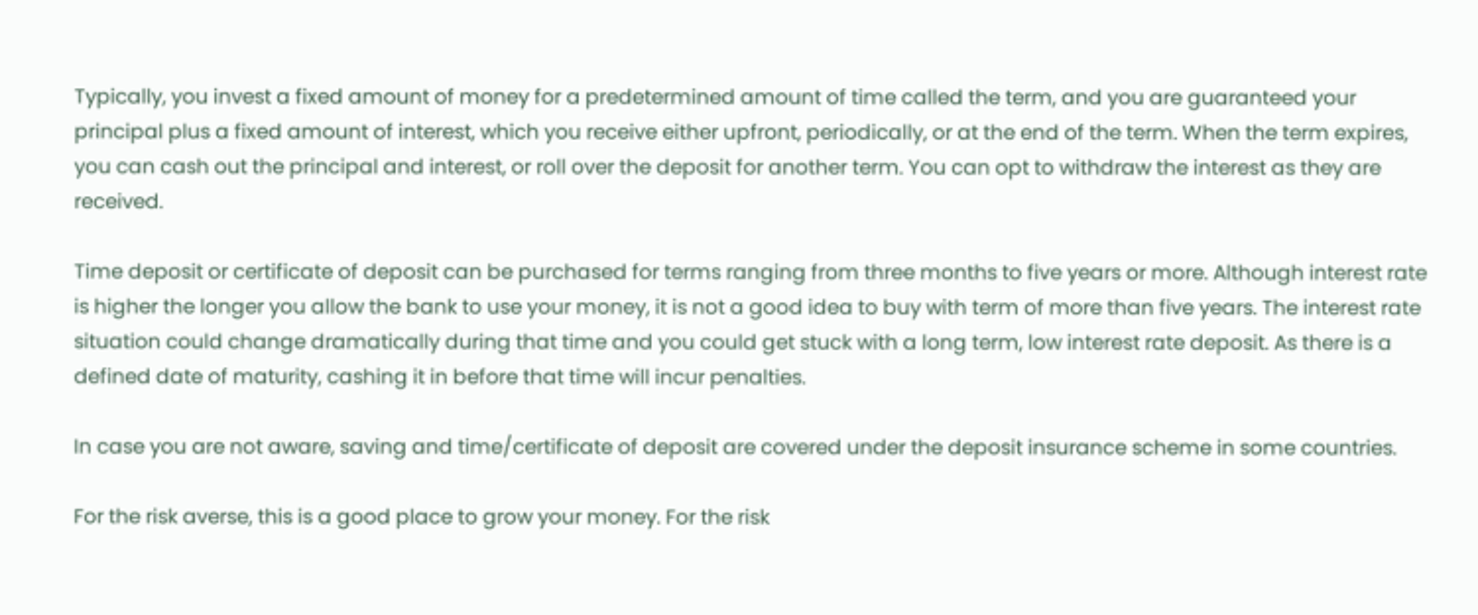Typically, you invest a fixed amount of money for a predetermined amount of time called the term, and you are guaranteed your principal plus a fixed amount of interest, which you receive either upfront, periodically, or at the end of the term. When the term expires, you can cash out the principal and interest, or roll over the deposit for another term. You can opt to withdraw the interest as they are received.

Time deposit or certificate of deposit can be purchased for terms ranging from three months to five years or more. Although interest rate is higher the longer you allow the bank to use your money, it is not a good idea to buy with term of more than five years. The interest rate situation could change dramatically during that time and you could get stuck with a long term, low interest rate deposit. As there is a defined date of maturity, cashing it in before that time will incur penalties.

In case you are not aware, saving and time/certificate of deposit are covered under the deposit insurance scheme in some countries.

For the risk averse, this is a good place to grow your money. For the risk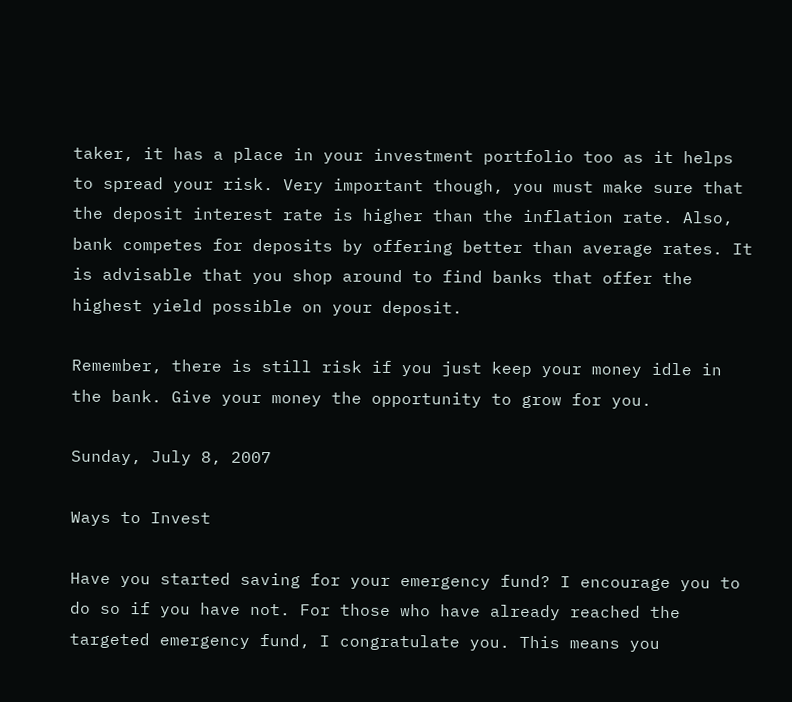taker, it has a place in your investment portfolio too as it helps to spread your risk. Very important though, you must make sure that the deposit interest rate is higher than the inflation rate. Also, bank competes for deposits by offering better than average rates. It is advisable that you shop around to find banks that offer the highest yield possible on your deposit.

Remember, there is still risk if you just keep your money idle in the bank. Give your money the opportunity to grow for you.

Sunday, July 8, 2007

Ways to Invest

Have you started saving for your emergency fund? I encourage you to do so if you have not. For those who have already reached the targeted emergency fund, I congratulate you. This means you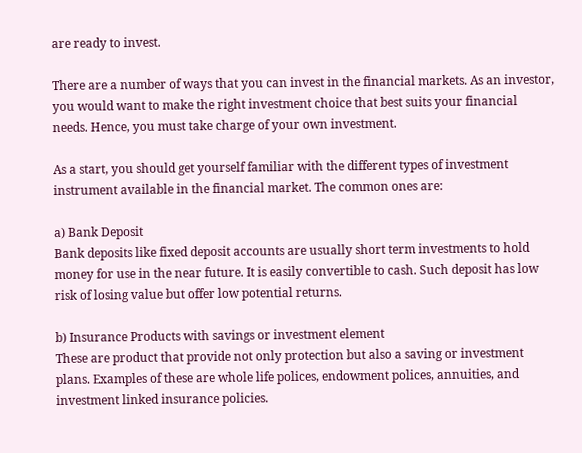are ready to invest.

There are a number of ways that you can invest in the financial markets. As an investor, you would want to make the right investment choice that best suits your financial needs. Hence, you must take charge of your own investment.

As a start, you should get yourself familiar with the different types of investment instrument available in the financial market. The common ones are:

a) Bank Deposit
Bank deposits like fixed deposit accounts are usually short term investments to hold money for use in the near future. It is easily convertible to cash. Such deposit has low risk of losing value but offer low potential returns.

b) Insurance Products with savings or investment element
These are product that provide not only protection but also a saving or investment plans. Examples of these are whole life polices, endowment polices, annuities, and investment linked insurance policies.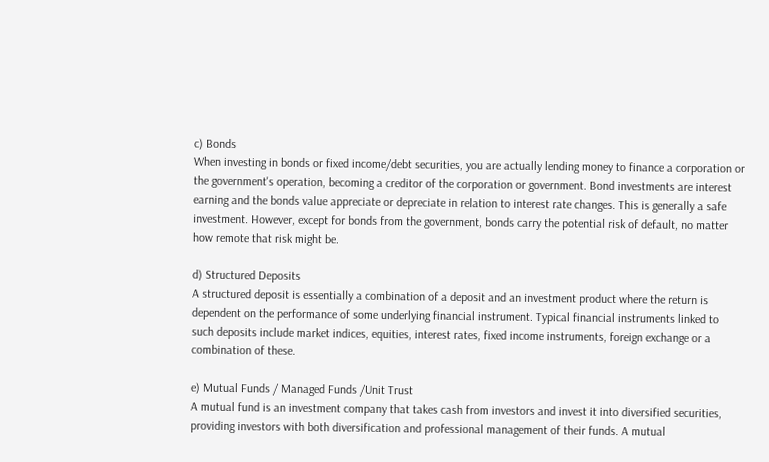c) Bonds
When investing in bonds or fixed income/debt securities, you are actually lending money to finance a corporation or the government's operation, becoming a creditor of the corporation or government. Bond investments are interest earning and the bonds value appreciate or depreciate in relation to interest rate changes. This is generally a safe investment. However, except for bonds from the government, bonds carry the potential risk of default, no matter how remote that risk might be.

d) Structured Deposits
A structured deposit is essentially a combination of a deposit and an investment product where the return is dependent on the performance of some underlying financial instrument. Typical financial instruments linked to such deposits include market indices, equities, interest rates, fixed income instruments, foreign exchange or a combination of these.

e) Mutual Funds / Managed Funds /Unit Trust
A mutual fund is an investment company that takes cash from investors and invest it into diversified securities, providing investors with both diversification and professional management of their funds. A mutual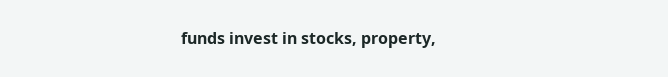funds invest in stocks, property,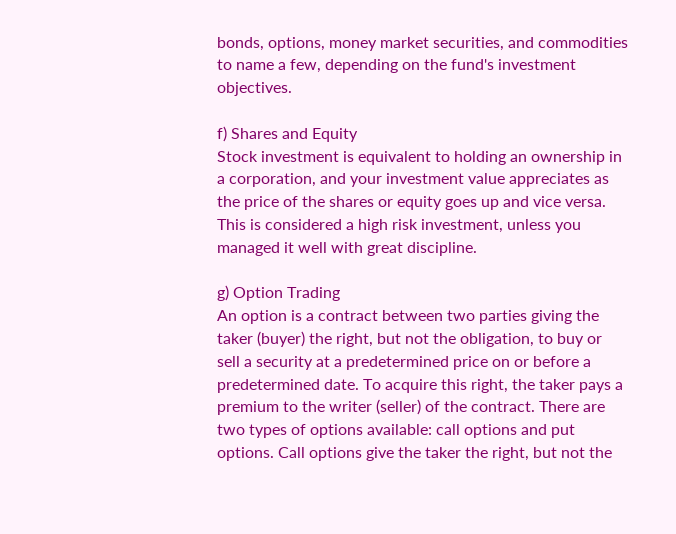bonds, options, money market securities, and commodities to name a few, depending on the fund's investment objectives.

f) Shares and Equity
Stock investment is equivalent to holding an ownership in a corporation, and your investment value appreciates as the price of the shares or equity goes up and vice versa. This is considered a high risk investment, unless you managed it well with great discipline.

g) Option Trading
An option is a contract between two parties giving the taker (buyer) the right, but not the obligation, to buy or sell a security at a predetermined price on or before a predetermined date. To acquire this right, the taker pays a premium to the writer (seller) of the contract. There are two types of options available: call options and put options. Call options give the taker the right, but not the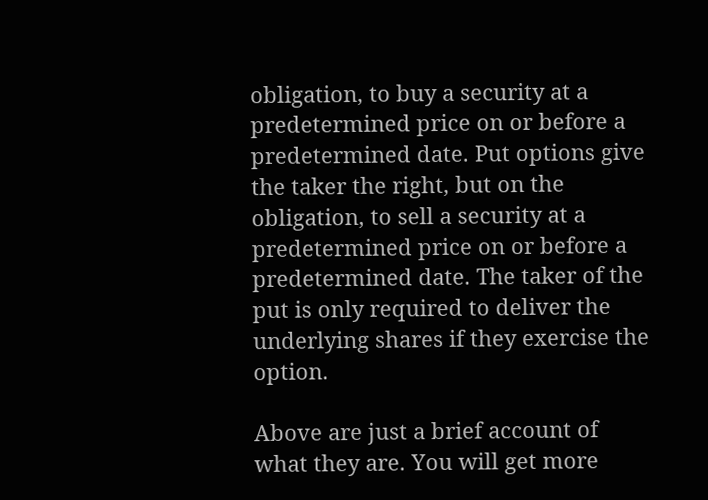obligation, to buy a security at a predetermined price on or before a predetermined date. Put options give the taker the right, but on the obligation, to sell a security at a predetermined price on or before a predetermined date. The taker of the put is only required to deliver the underlying shares if they exercise the option.

Above are just a brief account of what they are. You will get more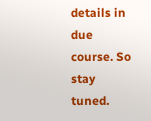details in due course. So stay tuned.